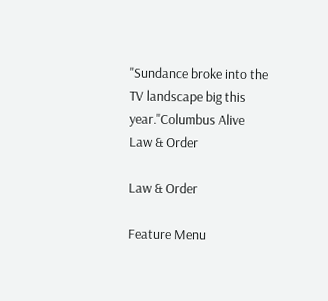"Sundance broke into the TV landscape big this year."Columbus Alive
Law & Order

Law & Order

Feature Menu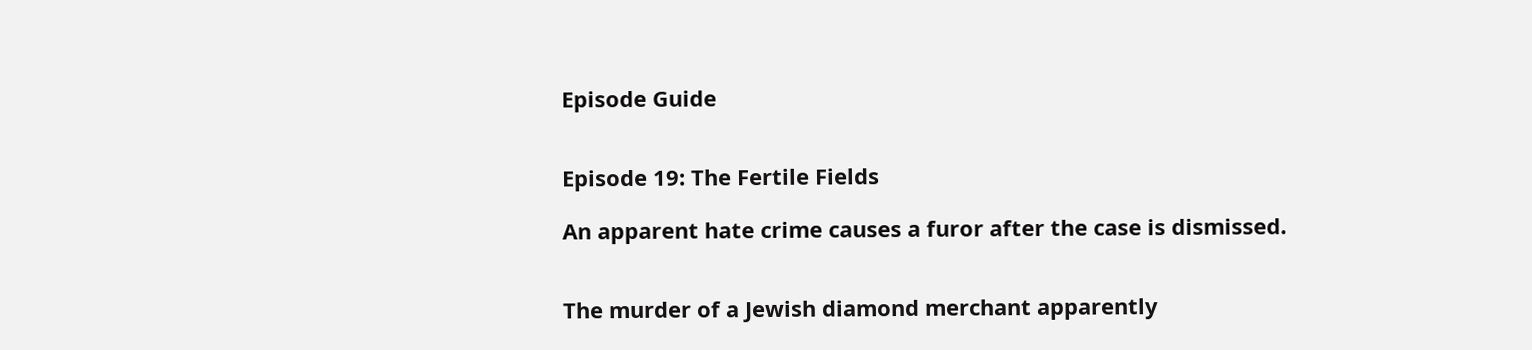Episode Guide


Episode 19: The Fertile Fields

An apparent hate crime causes a furor after the case is dismissed.


The murder of a Jewish diamond merchant apparently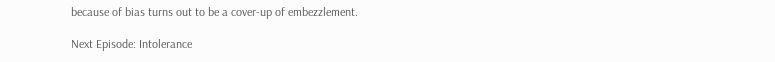because of bias turns out to be a cover-up of embezzlement.

Next Episode: Intolerance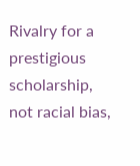Rivalry for a prestigious scholarship, not racial bias,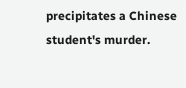precipitates a Chinese student's murder.